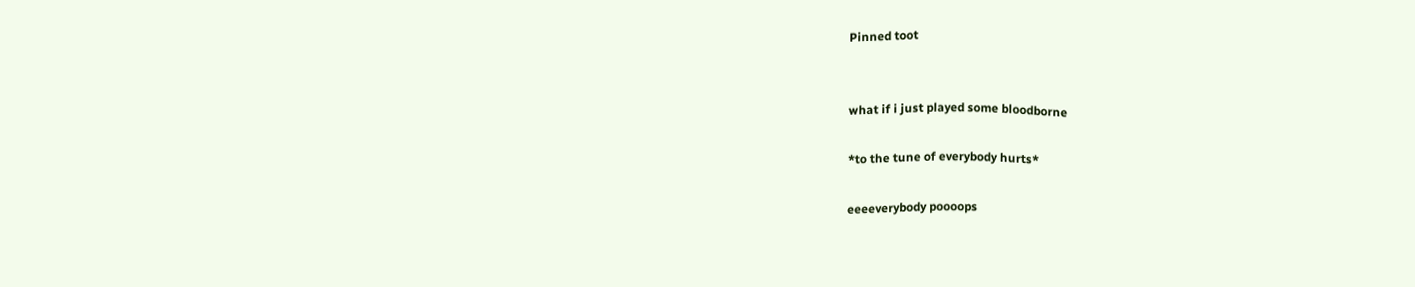Pinned toot


what if i just played some bloodborne

*to the tune of everybody hurts*

eeeeverybody poooops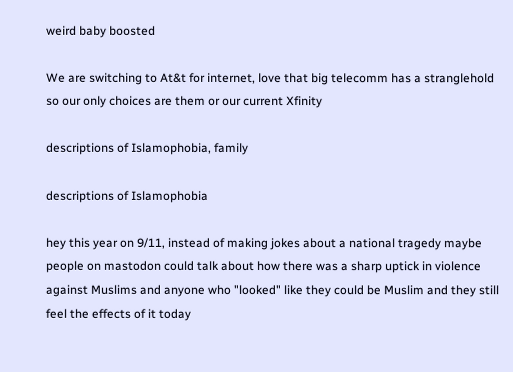weird baby boosted

We are switching to At&t for internet, love that big telecomm has a stranglehold so our only choices are them or our current Xfinity

descriptions of Islamophobia, family

descriptions of Islamophobia

hey this year on 9/11, instead of making jokes about a national tragedy maybe people on mastodon could talk about how there was a sharp uptick in violence against Muslims and anyone who "looked" like they could be Muslim and they still feel the effects of it today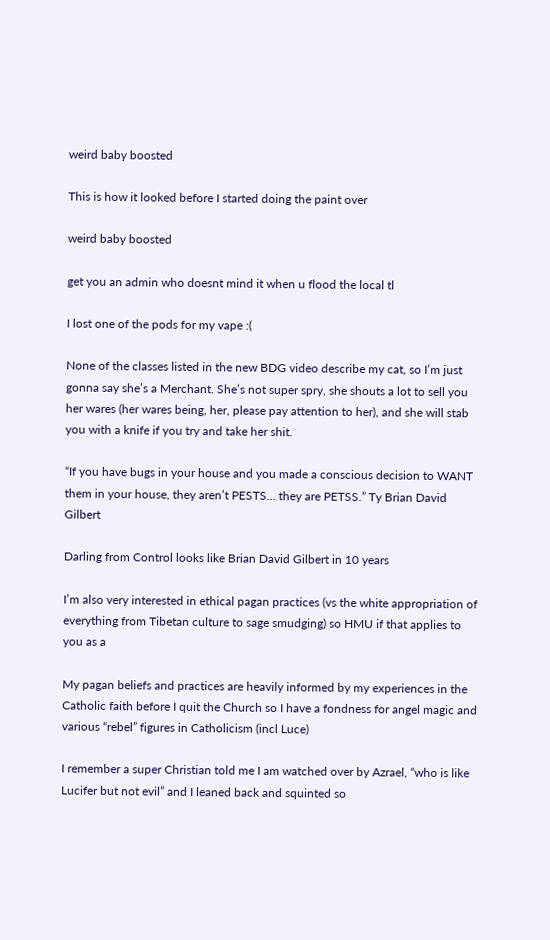weird baby boosted

This is how it looked before I started doing the paint over

weird baby boosted

get you an admin who doesnt mind it when u flood the local tl

I lost one of the pods for my vape :(

None of the classes listed in the new BDG video describe my cat, so I’m just gonna say she’s a Merchant. She’s not super spry, she shouts a lot to sell you her wares (her wares being, her, please pay attention to her), and she will stab you with a knife if you try and take her shit.

“If you have bugs in your house and you made a conscious decision to WANT them in your house, they aren’t PESTS... they are PETSS.” Ty Brian David Gilbert

Darling from Control looks like Brian David Gilbert in 10 years

I’m also very interested in ethical pagan practices (vs the white appropriation of everything from Tibetan culture to sage smudging) so HMU if that applies to you as a

My pagan beliefs and practices are heavily informed by my experiences in the Catholic faith before I quit the Church so I have a fondness for angel magic and various “rebel” figures in Catholicism (incl Luce)

I remember a super Christian told me I am watched over by Azrael, “who is like Lucifer but not evil” and I leaned back and squinted so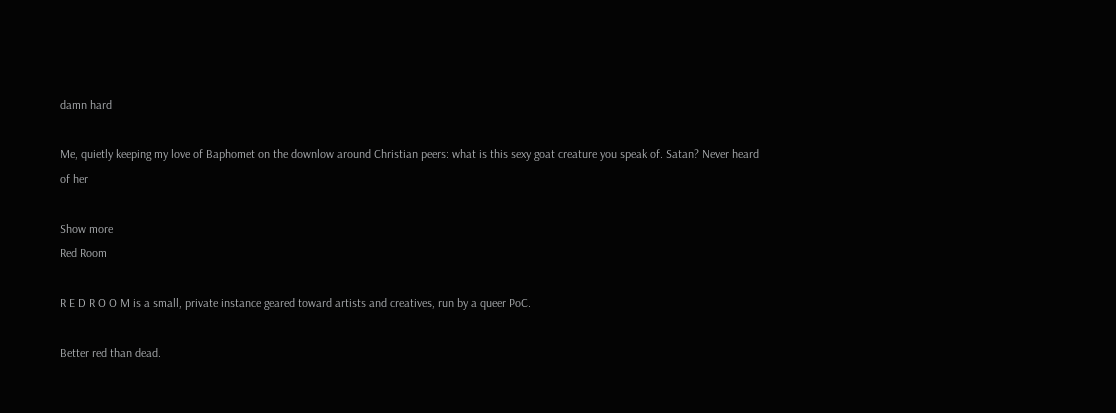damn hard

Me, quietly keeping my love of Baphomet on the downlow around Christian peers: what is this sexy goat creature you speak of. Satan? Never heard of her

Show more
Red Room

R E D R O O M is a small, private instance geared toward artists and creatives, run by a queer PoC.

Better red than dead.